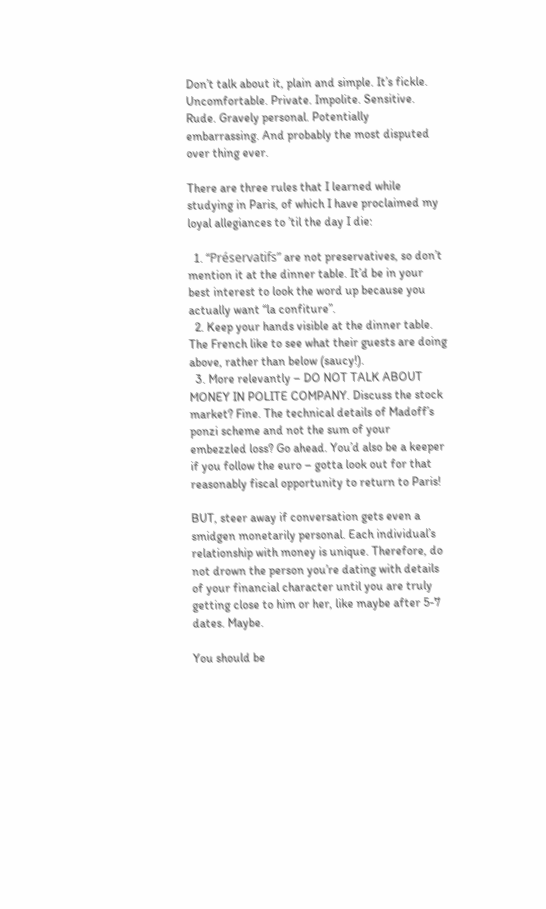Don’t talk about it, plain and simple. It’s fickle. Uncomfortable. Private. Impolite. Sensitive. Rude. Gravely personal. Potentially embarrassing. And probably the most disputed over thing ever.

There are three rules that I learned while studying in Paris, of which I have proclaimed my loyal allegiances to ’til the day I die:

  1. “Préservatifs” are not preservatives, so don’t mention it at the dinner table. It’d be in your best interest to look the word up because you actually want “la confiture”.
  2. Keep your hands visible at the dinner table. The French like to see what their guests are doing above, rather than below (saucy!).
  3. More relevantly – DO NOT TALK ABOUT MONEY IN POLITE COMPANY. Discuss the stock market? Fine. The technical details of Madoff’s ponzi scheme and not the sum of your embezzled loss? Go ahead. You’d also be a keeper if you follow the euro – gotta look out for that reasonably fiscal opportunity to return to Paris!

BUT, steer away if conversation gets even a smidgen monetarily personal. Each individual’s relationship with money is unique. Therefore, do not drown the person you’re dating with details of your financial character until you are truly getting close to him or her, like maybe after 5-7 dates. Maybe.

You should be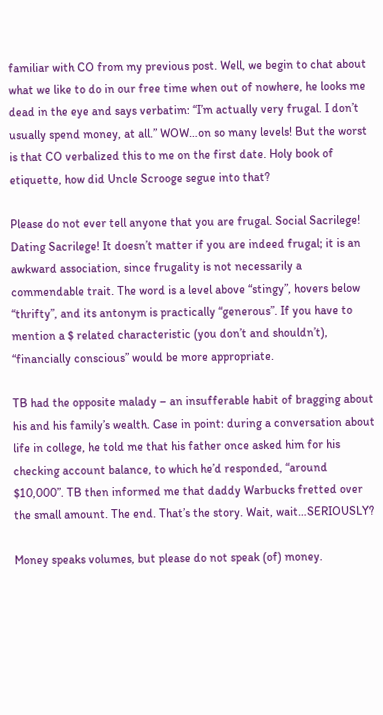familiar with CO from my previous post. Well, we begin to chat about what we like to do in our free time when out of nowhere, he looks me dead in the eye and says verbatim: “I’m actually very frugal. I don’t usually spend money, at all.” WOW…on so many levels! But the worst is that CO verbalized this to me on the first date. Holy book of etiquette, how did Uncle Scrooge segue into that?

Please do not ever tell anyone that you are frugal. Social Sacrilege! Dating Sacrilege! It doesn’t matter if you are indeed frugal; it is an awkward association, since frugality is not necessarily a commendable trait. The word is a level above “stingy”, hovers below “thrifty”, and its antonym is practically “generous”. If you have to mention a $ related characteristic (you don’t and shouldn’t), “financially conscious” would be more appropriate.

TB had the opposite malady – an insufferable habit of bragging about his and his family’s wealth. Case in point: during a conversation about life in college, he told me that his father once asked him for his checking account balance, to which he’d responded, “around $10,000”. TB then informed me that daddy Warbucks fretted over the small amount. The end. That’s the story. Wait, wait…SERIOUSLY?

Money speaks volumes, but please do not speak (of) money.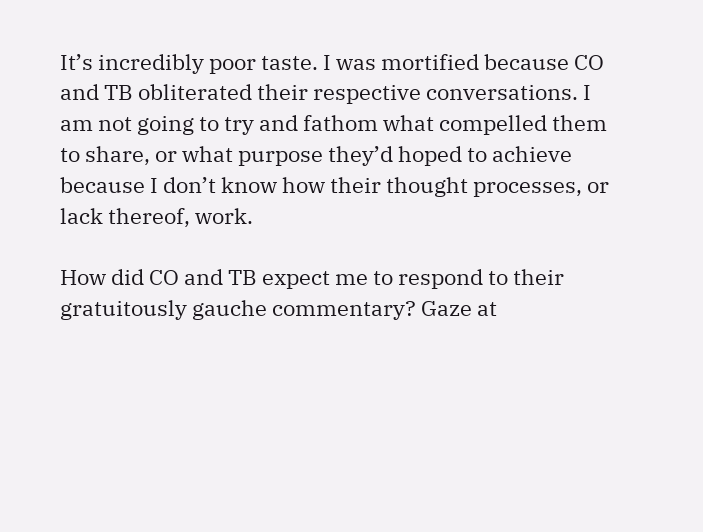It’s incredibly poor taste. I was mortified because CO and TB obliterated their respective conversations. I am not going to try and fathom what compelled them to share, or what purpose they’d hoped to achieve because I don’t know how their thought processes, or lack thereof, work.

How did CO and TB expect me to respond to their gratuitously gauche commentary? Gaze at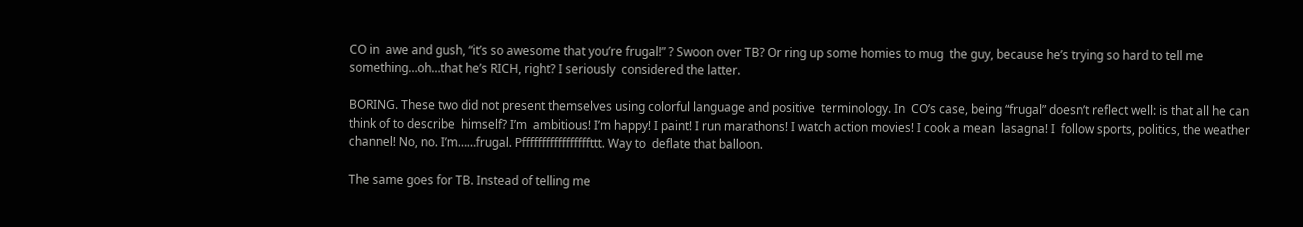CO in  awe and gush, “it’s so awesome that you’re frugal!” ? Swoon over TB? Or ring up some homies to mug  the guy, because he’s trying so hard to tell me something…oh…that he’s RICH, right? I seriously  considered the latter.

BORING. These two did not present themselves using colorful language and positive  terminology. In  CO’s case, being “frugal” doesn’t reflect well: is that all he can think of to describe  himself? I’m  ambitious! I’m happy! I paint! I run marathons! I watch action movies! I cook a mean  lasagna! I  follow sports, politics, the weather channel! No, no. I’m……frugal. Pfffffffffffffffffttt. Way to  deflate that balloon.

The same goes for TB. Instead of telling me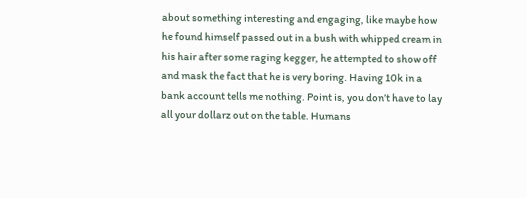about something interesting and engaging, like maybe how he found himself passed out in a bush with whipped cream in his hair after some raging kegger, he attempted to show off and mask the fact that he is very boring. Having 10k in a bank account tells me nothing. Point is, you don’t have to lay all your dollarz out on the table. Humans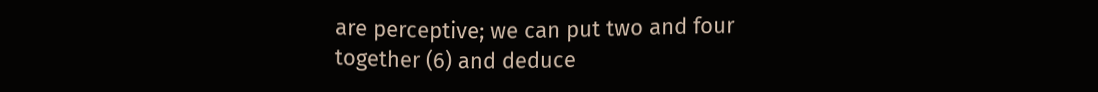are perceptive; we can put two and four together (6) and deduce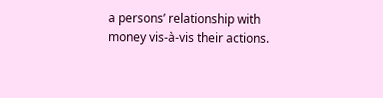a persons’ relationship with money vis-à-vis their actions.